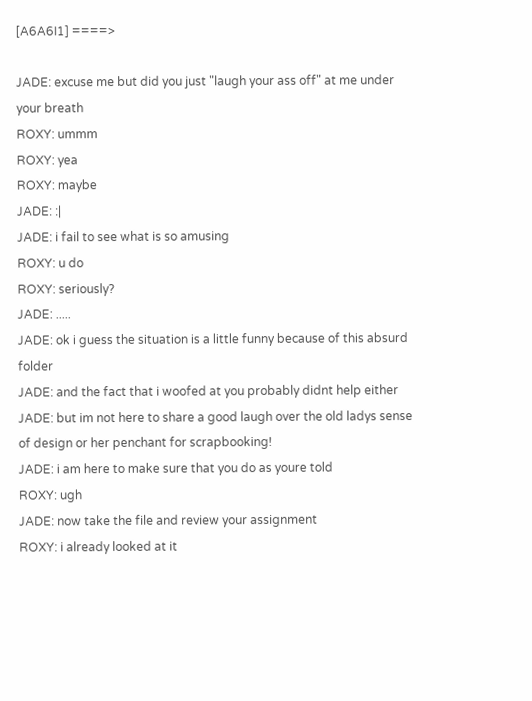[A6A6I1] ====>

JADE: excuse me but did you just "laugh your ass off" at me under your breath
ROXY: ummm
ROXY: yea
ROXY: maybe
JADE: :|
JADE: i fail to see what is so amusing
ROXY: u do
ROXY: seriously?
JADE: .....
JADE: ok i guess the situation is a little funny because of this absurd folder
JADE: and the fact that i woofed at you probably didnt help either
JADE: but im not here to share a good laugh over the old ladys sense of design or her penchant for scrapbooking!
JADE: i am here to make sure that you do as youre told
ROXY: ugh
JADE: now take the file and review your assignment
ROXY: i already looked at it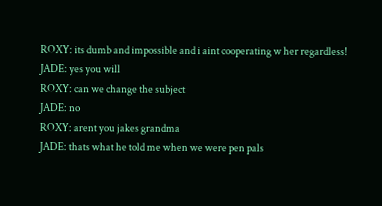ROXY: its dumb and impossible and i aint cooperating w her regardless!
JADE: yes you will
ROXY: can we change the subject
JADE: no
ROXY: arent you jakes grandma
JADE: thats what he told me when we were pen pals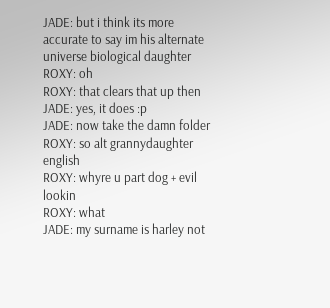JADE: but i think its more accurate to say im his alternate universe biological daughter
ROXY: oh
ROXY: that clears that up then
JADE: yes, it does :p
JADE: now take the damn folder
ROXY: so alt grannydaughter english
ROXY: whyre u part dog + evil lookin
ROXY: what
JADE: my surname is harley not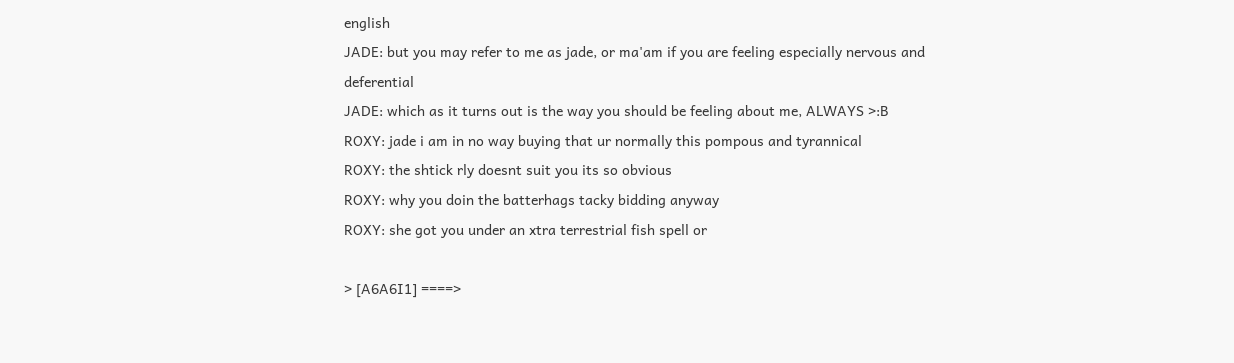english
JADE: but you may refer to me as jade, or ma'am if you are feeling especially nervous and deferential
JADE: which as it turns out is the way you should be feeling about me, ALWAYS >:B
ROXY: jade i am in no way buying that ur normally this pompous and tyrannical
ROXY: the shtick rly doesnt suit you its so obvious
ROXY: why you doin the batterhags tacky bidding anyway
ROXY: she got you under an xtra terrestrial fish spell or

> [A6A6I1] ====>